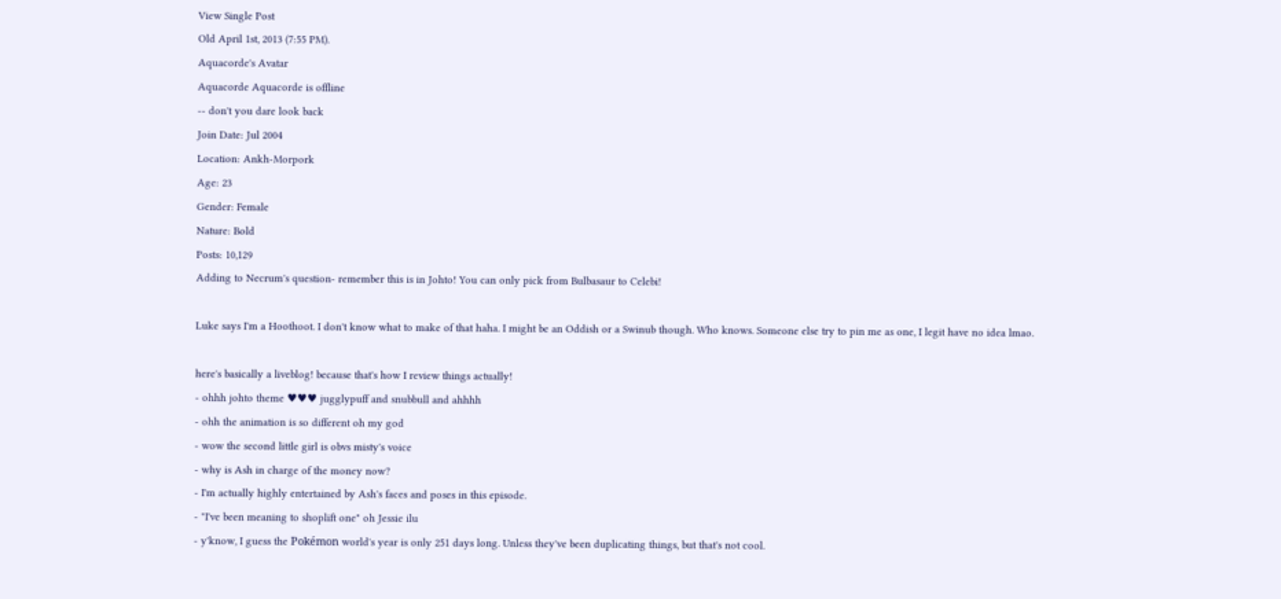View Single Post
Old April 1st, 2013 (7:55 PM).
Aquacorde's Avatar
Aquacorde Aquacorde is offline
-- don't you dare look back
Join Date: Jul 2004
Location: Ankh-Morpork
Age: 23
Gender: Female
Nature: Bold
Posts: 10,129
Adding to Necrum's question- remember this is in Johto! You can only pick from Bulbasaur to Celebi!

Luke says I'm a Hoothoot. I don't know what to make of that haha. I might be an Oddish or a Swinub though. Who knows. Someone else try to pin me as one, I legit have no idea lmao.

here's basically a liveblog! because that's how I review things actually!
- ohhh johto theme ♥♥♥ jugglypuff and snubbull and ahhhh
- ohh the animation is so different oh my god
- wow the second little girl is obvs misty's voice
- why is Ash in charge of the money now?
- I'm actually highly entertained by Ash's faces and poses in this episode.
- "I've been meaning to shoplift one" oh Jessie ilu
- y'know, I guess the Pokémon world's year is only 251 days long. Unless they've been duplicating things, but that's not cool.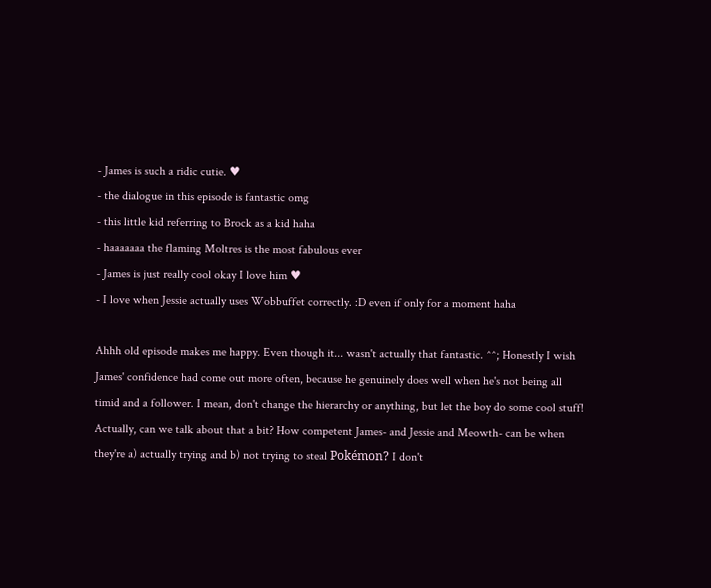- James is such a ridic cutie. ♥
- the dialogue in this episode is fantastic omg
- this little kid referring to Brock as a kid haha
- haaaaaaa the flaming Moltres is the most fabulous ever
- James is just really cool okay I love him ♥
- I love when Jessie actually uses Wobbuffet correctly. :D even if only for a moment haha

Ahhh old episode makes me happy. Even though it... wasn't actually that fantastic. ^^; Honestly I wish James' confidence had come out more often, because he genuinely does well when he's not being all timid and a follower. I mean, don't change the hierarchy or anything, but let the boy do some cool stuff! Actually, can we talk about that a bit? How competent James- and Jessie and Meowth- can be when they're a) actually trying and b) not trying to steal Pokémon? I don't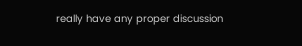really have any proper discussion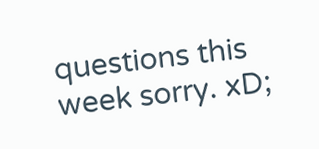questions this week sorry. xD;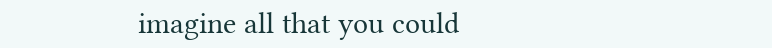imagine all that you could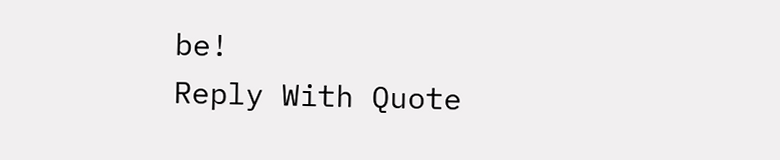be!
Reply With Quote